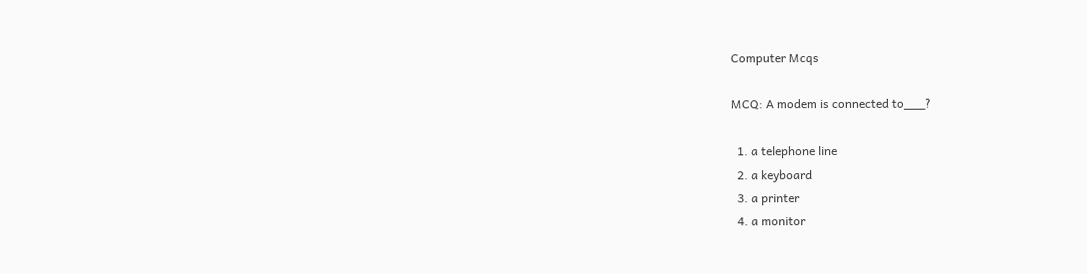Computer Mcqs

MCQ: A modem is connected to___?

  1. a telephone line
  2. a keyboard
  3. a printer
  4. a monitor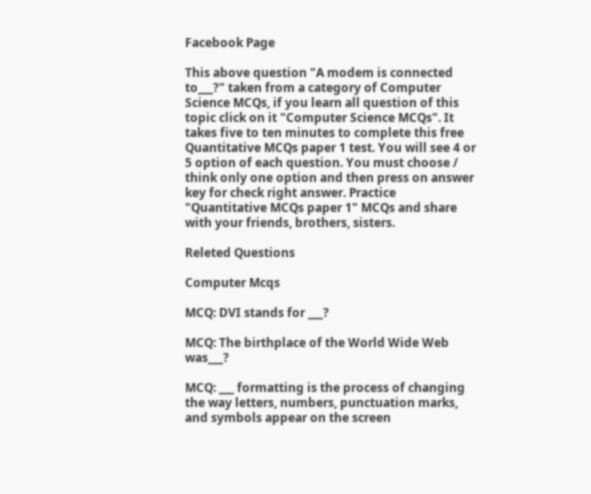Facebook Page

This above question "A modem is connected to___?" taken from a category of Computer Science MCQs, if you learn all question of this topic click on it "Computer Science MCQs". It takes five to ten minutes to complete this free Quantitative MCQs paper 1 test. You will see 4 or 5 option of each question. You must choose / think only one option and then press on answer key for check right answer. Practice "Quantitative MCQs paper 1" MCQs and share with your friends, brothers, sisters.

Releted Questions

Computer Mcqs

MCQ: DVI stands for ___?

MCQ: The birthplace of the World Wide Web was___?

MCQ: ___ formatting is the process of changing the way letters, numbers, punctuation marks, and symbols appear on the screen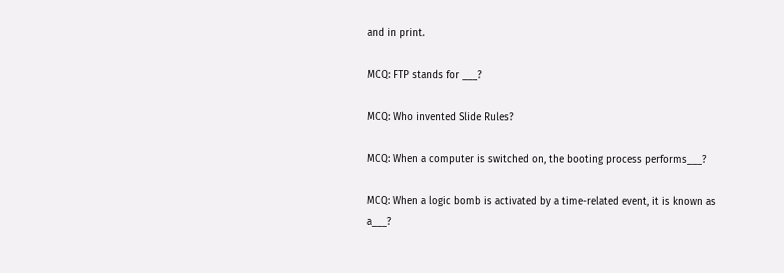and in print.

MCQ: FTP stands for ___?

MCQ: Who invented Slide Rules?

MCQ: When a computer is switched on, the booting process performs___?

MCQ: When a logic bomb is activated by a time-related event, it is known as a___?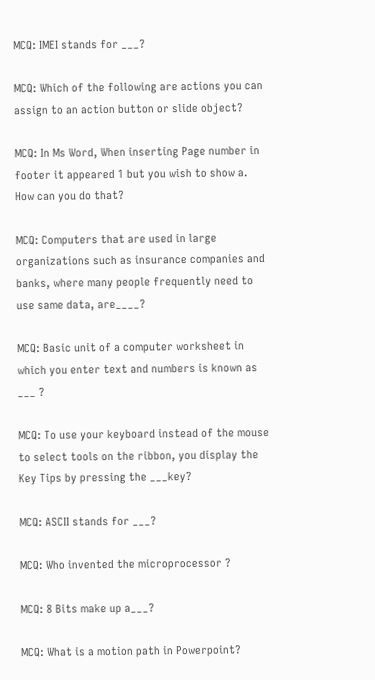MCQ: IMEI stands for ___?

MCQ: Which of the following are actions you can assign to an action button or slide object?

MCQ: In Ms Word, When inserting Page number in footer it appeared 1 but you wish to show a. How can you do that?

MCQ: Computers that are used in large organizations such as insurance companies and banks, where many people frequently need to use same data, are____?

MCQ: Basic unit of a computer worksheet in which you enter text and numbers is known as ___ ?

MCQ: To use your keyboard instead of the mouse to select tools on the ribbon, you display the Key Tips by pressing the ___key?

MCQ: ASCII stands for ___?

MCQ: Who invented the microprocessor ?

MCQ: 8 Bits make up a___?

MCQ: What is a motion path in Powerpoint?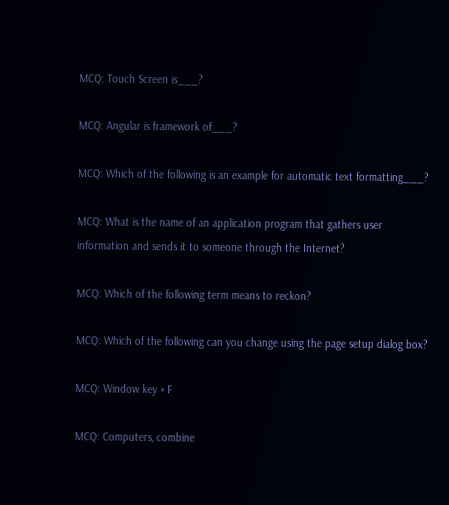MCQ: Touch Screen is___?

MCQ: Angular is framework of___?

MCQ: Which of the following is an example for automatic text formatting___?

MCQ: What is the name of an application program that gathers user information and sends it to someone through the Internet?

MCQ: Which of the following term means to reckon?

MCQ: Which of the following can you change using the page setup dialog box?

MCQ: Window key + F

MCQ: Computers, combine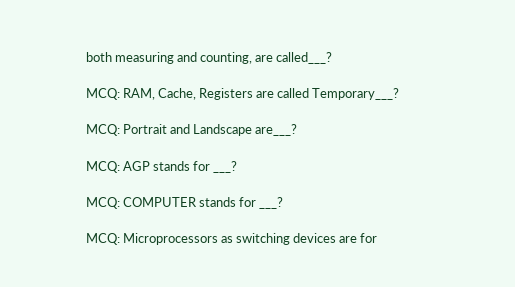both measuring and counting, are called___?

MCQ: RAM, Cache, Registers are called Temporary___?

MCQ: Portrait and Landscape are___?

MCQ: AGP stands for ___?

MCQ: COMPUTER stands for ___?

MCQ: Microprocessors as switching devices are for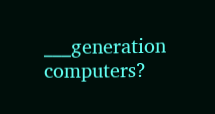___generation computers?